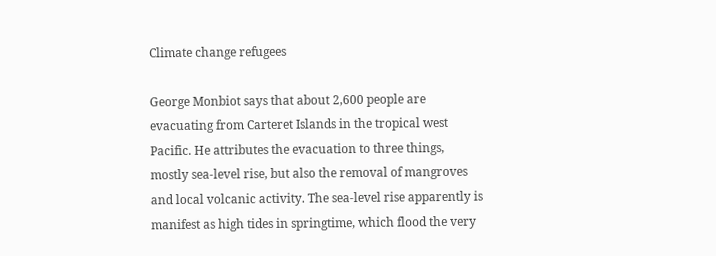Climate change refugees

George Monbiot says that about 2,600 people are evacuating from Carteret Islands in the tropical west Pacific. He attributes the evacuation to three things, mostly sea-level rise, but also the removal of mangroves and local volcanic activity. The sea-level rise apparently is manifest as high tides in springtime, which flood the very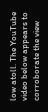low atoll. The YouTube video below appears to corroborate the view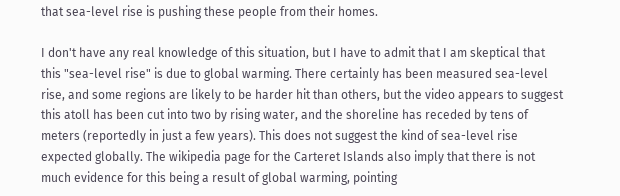that sea-level rise is pushing these people from their homes.

I don't have any real knowledge of this situation, but I have to admit that I am skeptical that this "sea-level rise" is due to global warming. There certainly has been measured sea-level rise, and some regions are likely to be harder hit than others, but the video appears to suggest this atoll has been cut into two by rising water, and the shoreline has receded by tens of meters (reportedly in just a few years). This does not suggest the kind of sea-level rise expected globally. The wikipedia page for the Carteret Islands also imply that there is not much evidence for this being a result of global warming, pointing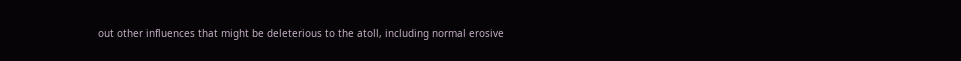out other influences that might be deleterious to the atoll, including normal erosive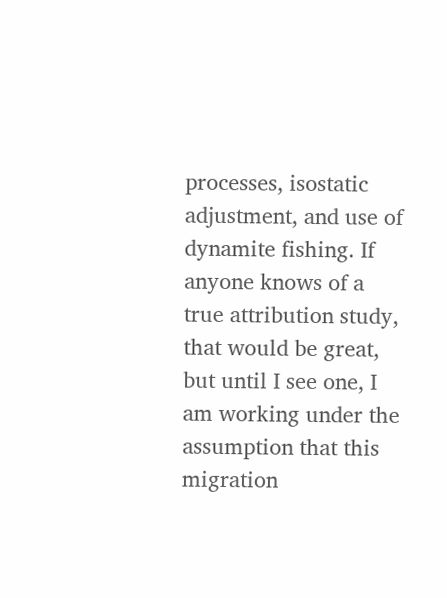processes, isostatic adjustment, and use of dynamite fishing. If anyone knows of a true attribution study, that would be great, but until I see one, I am working under the assumption that this migration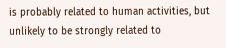is probably related to human activities, but unlikely to be strongly related to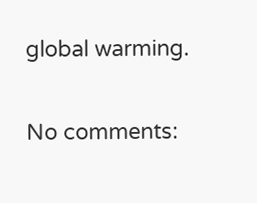global warming.

No comments: